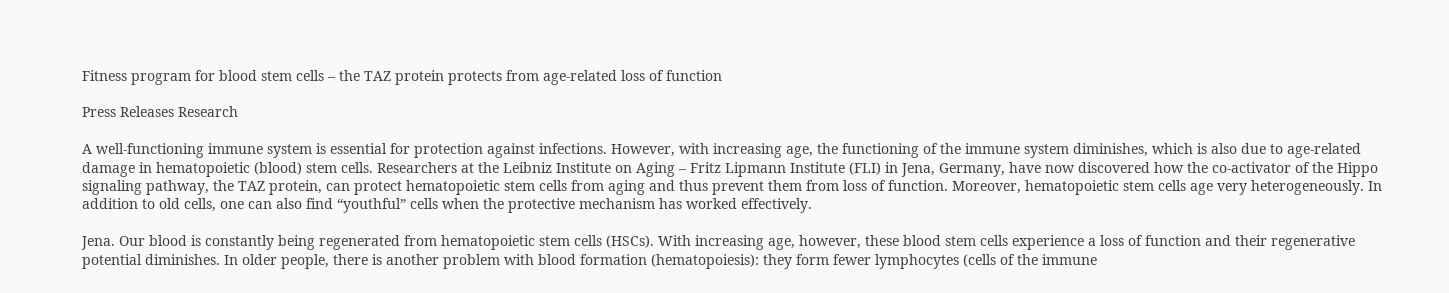Fitness program for blood stem cells – the TAZ protein protects from age-related loss of function

Press Releases Research

A well-functioning immune system is essential for protection against infections. However, with increasing age, the functioning of the immune system diminishes, which is also due to age-related damage in hematopoietic (blood) stem cells. Researchers at the Leibniz Institute on Aging – Fritz Lipmann Institute (FLI) in Jena, Germany, have now discovered how the co-activator of the Hippo signaling pathway, the TAZ protein, can protect hematopoietic stem cells from aging and thus prevent them from loss of function. Moreover, hematopoietic stem cells age very heterogeneously. In addition to old cells, one can also find “youthful” cells when the protective mechanism has worked effectively.

Jena. Our blood is constantly being regenerated from hematopoietic stem cells (HSCs). With increasing age, however, these blood stem cells experience a loss of function and their regenerative potential diminishes. In older people, there is another problem with blood formation (hematopoiesis): they form fewer lymphocytes (cells of the immune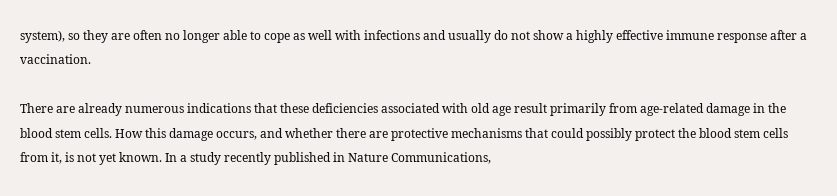system), so they are often no longer able to cope as well with infections and usually do not show a highly effective immune response after a vaccination.

There are already numerous indications that these deficiencies associated with old age result primarily from age-related damage in the blood stem cells. How this damage occurs, and whether there are protective mechanisms that could possibly protect the blood stem cells from it, is not yet known. In a study recently published in Nature Communications,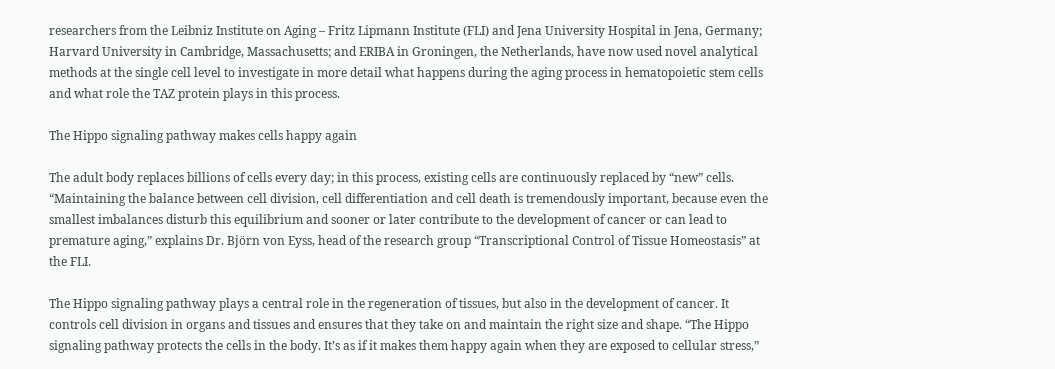researchers from the Leibniz Institute on Aging – Fritz Lipmann Institute (FLI) and Jena University Hospital in Jena, Germany; Harvard University in Cambridge, Massachusetts; and ERIBA in Groningen, the Netherlands, have now used novel analytical methods at the single cell level to investigate in more detail what happens during the aging process in hematopoietic stem cells and what role the TAZ protein plays in this process.

The Hippo signaling pathway makes cells happy again

The adult body replaces billions of cells every day; in this process, existing cells are continuously replaced by “new” cells. “Maintaining the balance between cell division, cell differentiation and cell death is tremendously important, because even the smallest imbalances disturb this equilibrium and sooner or later contribute to the development of cancer or can lead to premature aging,” explains Dr. Björn von Eyss, head of the research group “Transcriptional Control of Tissue Homeostasis” at the FLI.

The Hippo signaling pathway plays a central role in the regeneration of tissues, but also in the development of cancer. It controls cell division in organs and tissues and ensures that they take on and maintain the right size and shape. “The Hippo signaling pathway protects the cells in the body. It’s as if it makes them happy again when they are exposed to cellular stress,”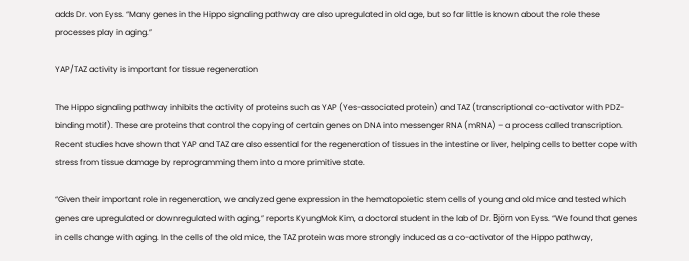adds Dr. von Eyss. “Many genes in the Hippo signaling pathway are also upregulated in old age, but so far little is known about the role these processes play in aging.”

YAP/TAZ activity is important for tissue regeneration

The Hippo signaling pathway inhibits the activity of proteins such as YAP (Yes-associated protein) and TAZ (transcriptional co-activator with PDZ-binding motif). These are proteins that control the copying of certain genes on DNA into messenger RNA (mRNA) – a process called transcription. Recent studies have shown that YAP and TAZ are also essential for the regeneration of tissues in the intestine or liver, helping cells to better cope with stress from tissue damage by reprogramming them into a more primitive state.

“Given their important role in regeneration, we analyzed gene expression in the hematopoietic stem cells of young and old mice and tested which genes are upregulated or downregulated with aging,” reports KyungMok Kim, a doctoral student in the lab of Dr. Björn von Eyss. “We found that genes in cells change with aging. In the cells of the old mice, the TAZ protein was more strongly induced as a co-activator of the Hippo pathway,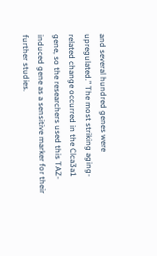and several hundred genes were upregulated.” The most striking aging-related change occurred in the Clca3a1 gene, so the researchers used this TAZ-induced gene as a sensitive marker for their further studies.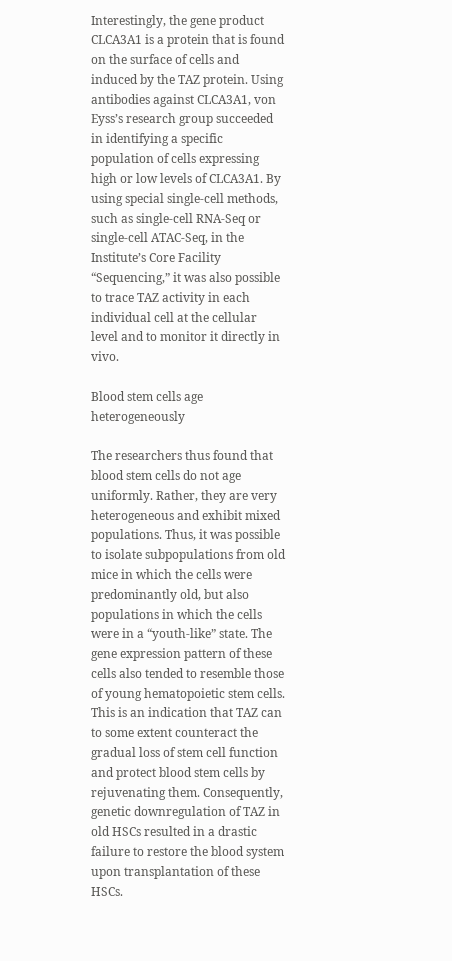Interestingly, the gene product CLCA3A1 is a protein that is found on the surface of cells and induced by the TAZ protein. Using antibodies against CLCA3A1, von Eyss’s research group succeeded in identifying a specific population of cells expressing high or low levels of CLCA3A1. By using special single-cell methods, such as single-cell RNA-Seq or single-cell ATAC-Seq, in the Institute’s Core Facility “Sequencing,” it was also possible to trace TAZ activity in each individual cell at the cellular level and to monitor it directly in vivo.

Blood stem cells age heterogeneously

The researchers thus found that blood stem cells do not age uniformly. Rather, they are very heterogeneous and exhibit mixed populations. Thus, it was possible to isolate subpopulations from old mice in which the cells were predominantly old, but also populations in which the cells were in a “youth-like” state. The gene expression pattern of these cells also tended to resemble those of young hematopoietic stem cells. This is an indication that TAZ can to some extent counteract the gradual loss of stem cell function and protect blood stem cells by rejuvenating them. Consequently, genetic downregulation of TAZ in old HSCs resulted in a drastic failure to restore the blood system upon transplantation of these HSCs.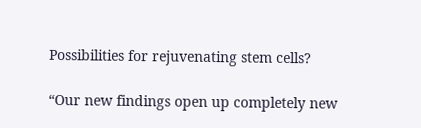Possibilities for rejuvenating stem cells?

“Our new findings open up completely new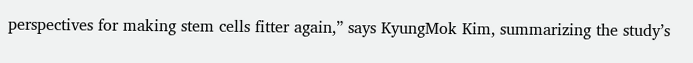perspectives for making stem cells fitter again,” says KyungMok Kim, summarizing the study’s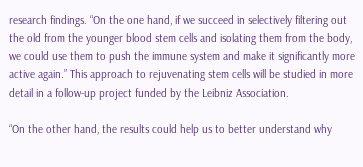research findings. “On the one hand, if we succeed in selectively filtering out the old from the younger blood stem cells and isolating them from the body, we could use them to push the immune system and make it significantly more active again.” This approach to rejuvenating stem cells will be studied in more detail in a follow-up project funded by the Leibniz Association.

“On the other hand, the results could help us to better understand why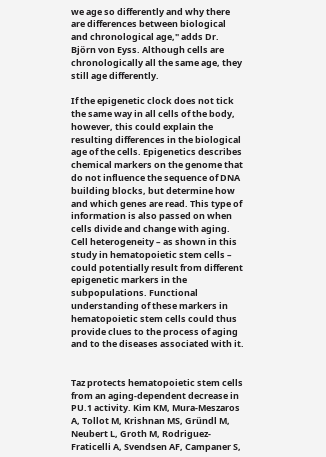we age so differently and why there are differences between biological and chronological age," adds Dr. Björn von Eyss. Although cells are chronologically all the same age, they still age differently.

If the epigenetic clock does not tick the same way in all cells of the body, however, this could explain the resulting differences in the biological age of the cells. Epigenetics describes chemical markers on the genome that do not influence the sequence of DNA building blocks, but determine how and which genes are read. This type of information is also passed on when cells divide and change with aging. Cell heterogeneity – as shown in this study in hematopoietic stem cells – could potentially result from different epigenetic markers in the subpopulations. Functional understanding of these markers in hematopoietic stem cells could thus provide clues to the process of aging and to the diseases associated with it.


Taz protects hematopoietic stem cells from an aging-dependent decrease in PU.1 activity. Kim KM, Mura-Meszaros A, Tollot M, Krishnan MS, Gründl M, Neubert L, Groth M, Rodriguez-Fraticelli A, Svendsen AF, Campaner S,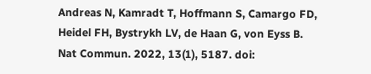Andreas N, Kamradt T, Hoffmann S, Camargo FD, Heidel FH, Bystrykh LV, de Haan G, von Eyss B. Nat Commun. 2022, 13(1), 5187. doi: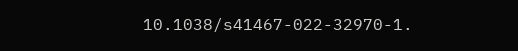10.1038/s41467-022-32970-1.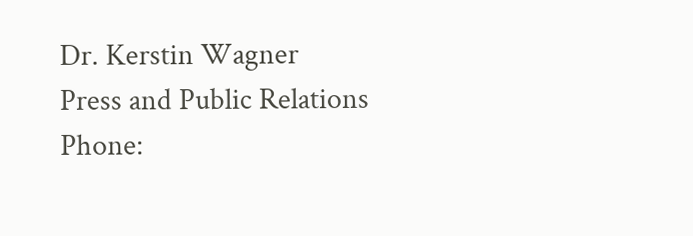Dr. Kerstin Wagner
Press and Public Relations
Phone: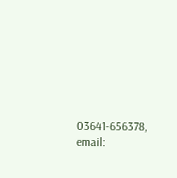03641-656378, email: